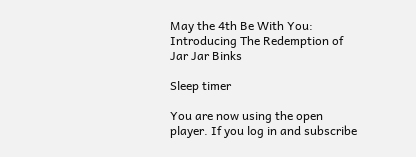May the 4th Be With You: Introducing The Redemption of Jar Jar Binks

Sleep timer

You are now using the open player. If you log in and subscribe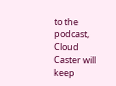to the podcast, Cloud Caster will keep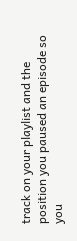track on your playlist and the position you paused an episode so you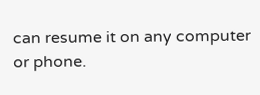can resume it on any computer or phone.